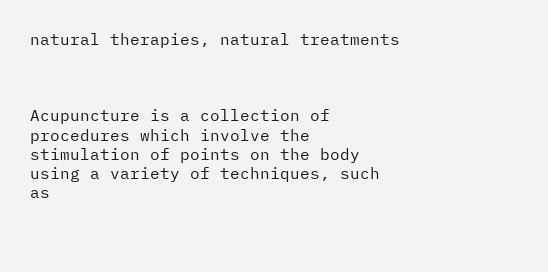natural therapies, natural treatments



Acupuncture is a collection of procedures which involve the stimulation of points on the body using a variety of techniques, such as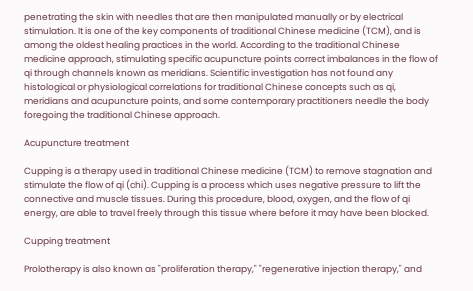penetrating the skin with needles that are then manipulated manually or by electrical stimulation. It is one of the key components of traditional Chinese medicine (TCM), and is among the oldest healing practices in the world. According to the traditional Chinese medicine approach, stimulating specific acupuncture points correct imbalances in the flow of qi through channels known as meridians. Scientific investigation has not found any histological or physiological correlations for traditional Chinese concepts such as qi, meridians and acupuncture points, and some contemporary practitioners needle the body foregoing the traditional Chinese approach.

Acupuncture treatment

Cupping is a therapy used in traditional Chinese medicine (TCM) to remove stagnation and stimulate the flow of qi (chi). Cupping is a process which uses negative pressure to lift the connective and muscle tissues. During this procedure, blood, oxygen, and the flow of qi energy, are able to travel freely through this tissue where before it may have been blocked.

Cupping treatment

Prolotherapy is also known as "proliferation therapy," "regenerative injection therapy," and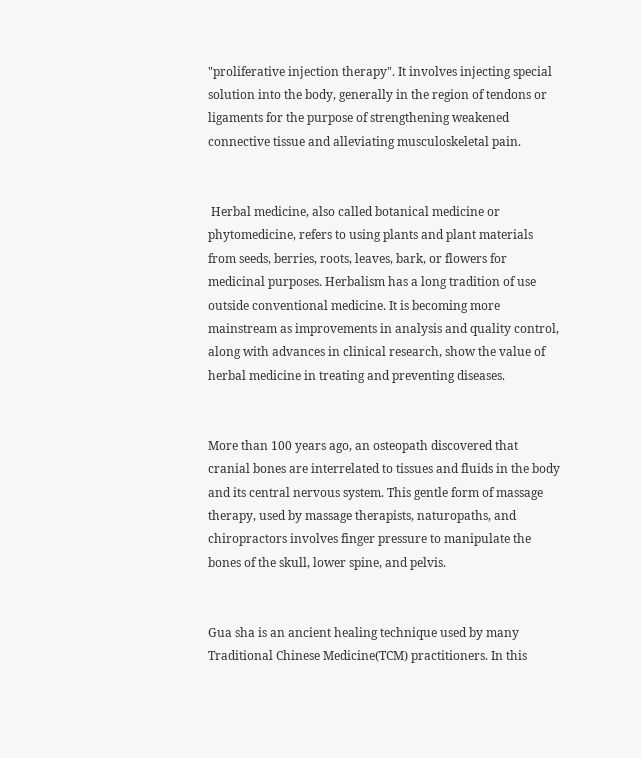"proliferative injection therapy". It involves injecting special solution into the body, generally in the region of tendons or ligaments for the purpose of strengthening weakened connective tissue and alleviating musculoskeletal pain.


 Herbal medicine, also called botanical medicine or phytomedicine, refers to using plants and plant materials from seeds, berries, roots, leaves, bark, or flowers for medicinal purposes. Herbalism has a long tradition of use outside conventional medicine. It is becoming more mainstream as improvements in analysis and quality control, along with advances in clinical research, show the value of herbal medicine in treating and preventing diseases.


More than 100 years ago, an osteopath discovered that cranial bones are interrelated to tissues and fluids in the body and its central nervous system. This gentle form of massage therapy, used by massage therapists, naturopaths, and chiropractors involves finger pressure to manipulate the bones of the skull, lower spine, and pelvis.


Gua sha is an ancient healing technique used by many Traditional Chinese Medicine(TCM) practitioners. In this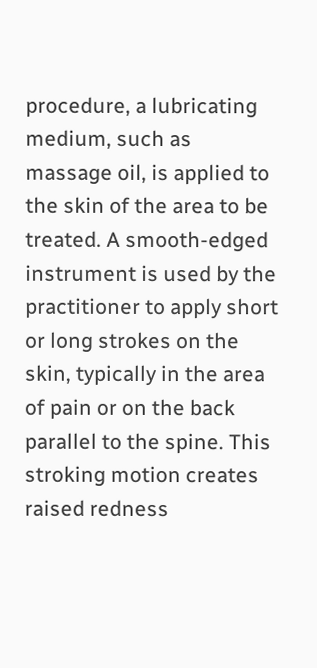procedure, a lubricating medium, such as massage oil, is applied to the skin of the area to be treated. A smooth-edged instrument is used by the practitioner to apply short or long strokes on the skin, typically in the area of pain or on the back parallel to the spine. This stroking motion creates raised redness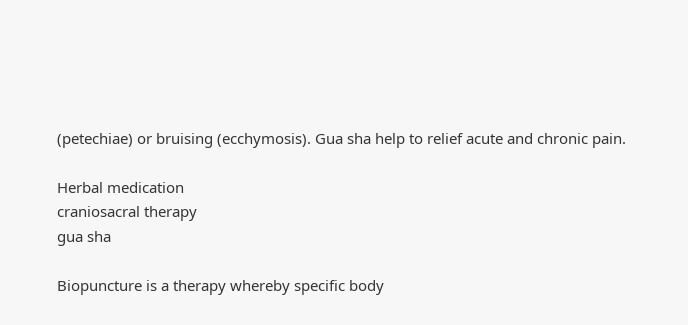(petechiae) or bruising (ecchymosis). Gua sha help to relief acute and chronic pain.

Herbal medication
craniosacral therapy
gua sha

Biopuncture is a therapy whereby specific body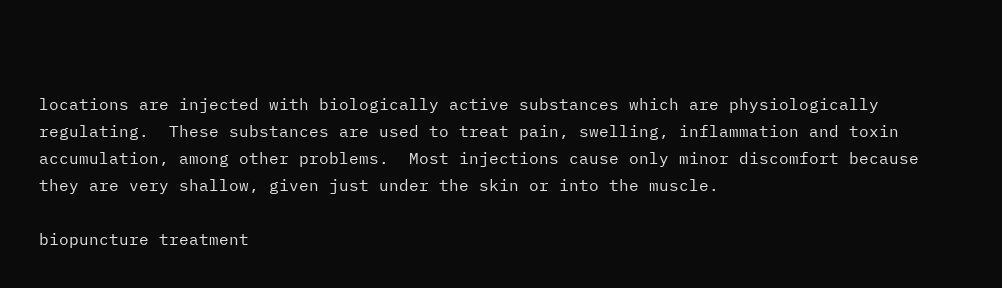locations are injected with biologically active substances which are physiologically regulating.  These substances are used to treat pain, swelling, inflammation and toxin accumulation, among other problems.  Most injections cause only minor discomfort because they are very shallow, given just under the skin or into the muscle.

biopuncture treatment